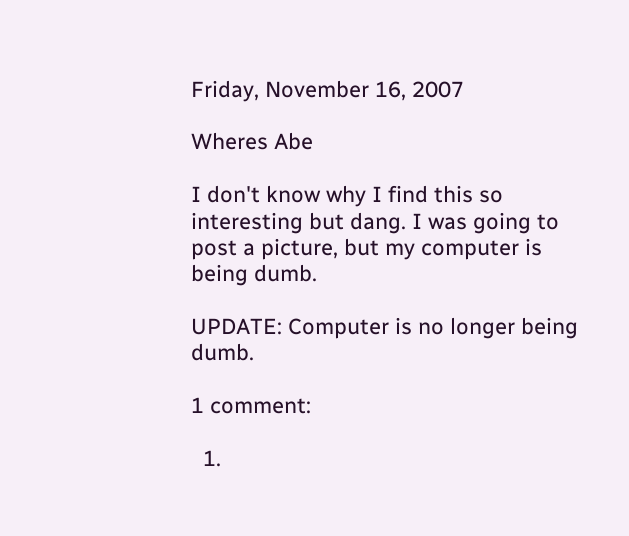Friday, November 16, 2007

Wheres Abe

I don't know why I find this so interesting but dang. I was going to post a picture, but my computer is being dumb.

UPDATE: Computer is no longer being dumb.

1 comment:

  1.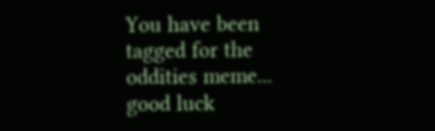You have been tagged for the oddities meme... good luck